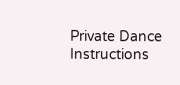Private Dance Instructions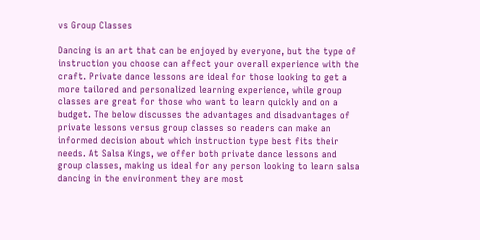vs Group Classes

Dancing is an art that can be enjoyed by everyone, but the type of instruction you choose can affect your overall experience with the craft. Private dance lessons are ideal for those looking to get a more tailored and personalized learning experience, while group classes are great for those who want to learn quickly and on a budget. The below discusses the advantages and disadvantages of private lessons versus group classes so readers can make an informed decision about which instruction type best fits their needs. At Salsa Kings, we offer both private dance lessons and group classes, making us ideal for any person looking to learn salsa dancing in the environment they are most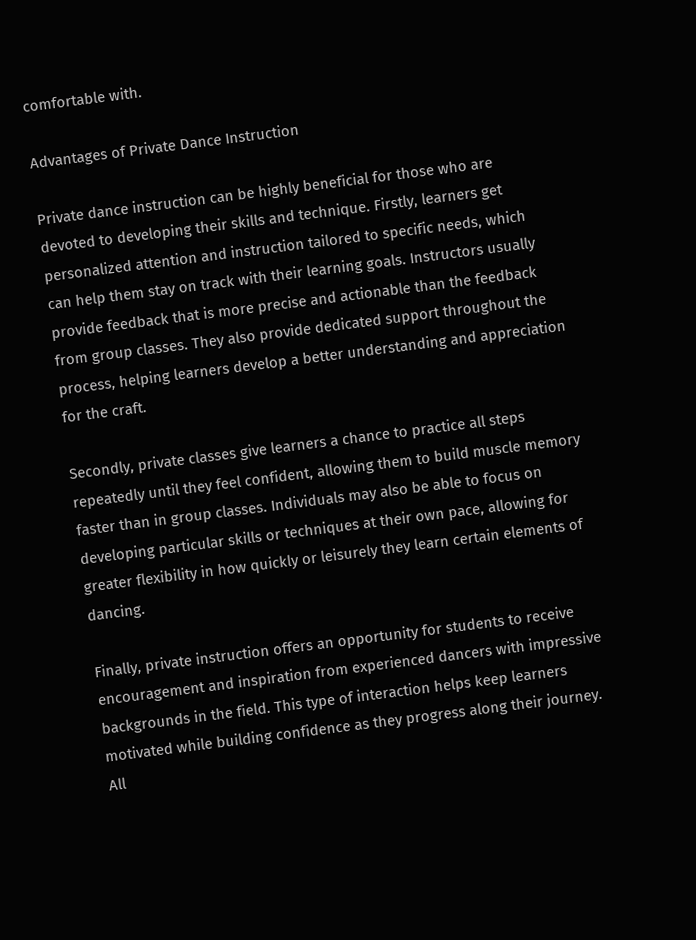comfortable with.

Advantages of Private Dance Instruction

Private dance instruction can be highly beneficial for those who are devoted to developing their skills and technique. Firstly, learners get personalized attention and instruction tailored to specific needs, which can help them stay on track with their learning goals. Instructors usually provide feedback that is more precise and actionable than the feedback from group classes. They also provide dedicated support throughout the process, helping learners develop a better understanding and appreciation for the craft.

Secondly, private classes give learners a chance to practice all steps repeatedly until they feel confident, allowing them to build muscle memory faster than in group classes. Individuals may also be able to focus on developing particular skills or techniques at their own pace, allowing for greater flexibility in how quickly or leisurely they learn certain elements of dancing.

Finally, private instruction offers an opportunity for students to receive encouragement and inspiration from experienced dancers with impressive backgrounds in the field. This type of interaction helps keep learners motivated while building confidence as they progress along their journey. All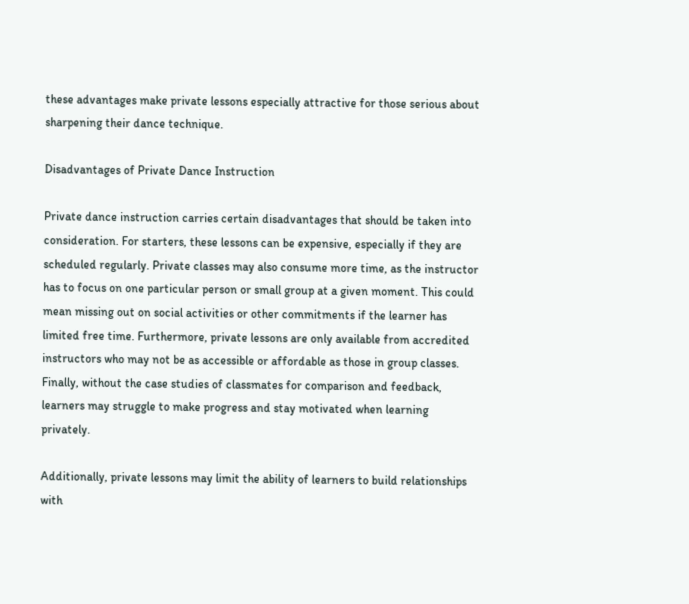these advantages make private lessons especially attractive for those serious about sharpening their dance technique.

Disadvantages of Private Dance Instruction

Private dance instruction carries certain disadvantages that should be taken into consideration. For starters, these lessons can be expensive, especially if they are scheduled regularly. Private classes may also consume more time, as the instructor has to focus on one particular person or small group at a given moment. This could mean missing out on social activities or other commitments if the learner has limited free time. Furthermore, private lessons are only available from accredited instructors who may not be as accessible or affordable as those in group classes. Finally, without the case studies of classmates for comparison and feedback, learners may struggle to make progress and stay motivated when learning privately.

Additionally, private lessons may limit the ability of learners to build relationships with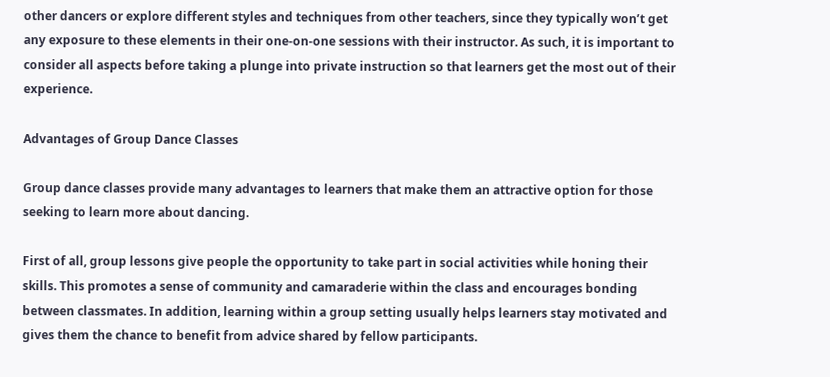other dancers or explore different styles and techniques from other teachers, since they typically won’t get any exposure to these elements in their one-on-one sessions with their instructor. As such, it is important to consider all aspects before taking a plunge into private instruction so that learners get the most out of their experience.

Advantages of Group Dance Classes

Group dance classes provide many advantages to learners that make them an attractive option for those seeking to learn more about dancing.

First of all, group lessons give people the opportunity to take part in social activities while honing their skills. This promotes a sense of community and camaraderie within the class and encourages bonding between classmates. In addition, learning within a group setting usually helps learners stay motivated and gives them the chance to benefit from advice shared by fellow participants.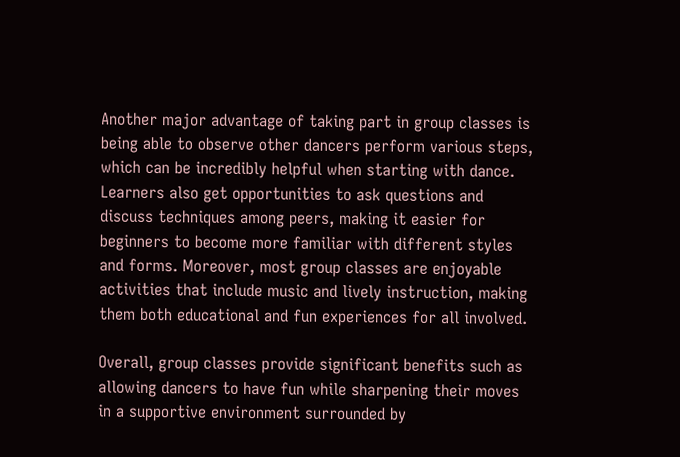Another major advantage of taking part in group classes is being able to observe other dancers perform various steps, which can be incredibly helpful when starting with dance. Learners also get opportunities to ask questions and discuss techniques among peers, making it easier for beginners to become more familiar with different styles and forms. Moreover, most group classes are enjoyable activities that include music and lively instruction, making them both educational and fun experiences for all involved.

Overall, group classes provide significant benefits such as allowing dancers to have fun while sharpening their moves in a supportive environment surrounded by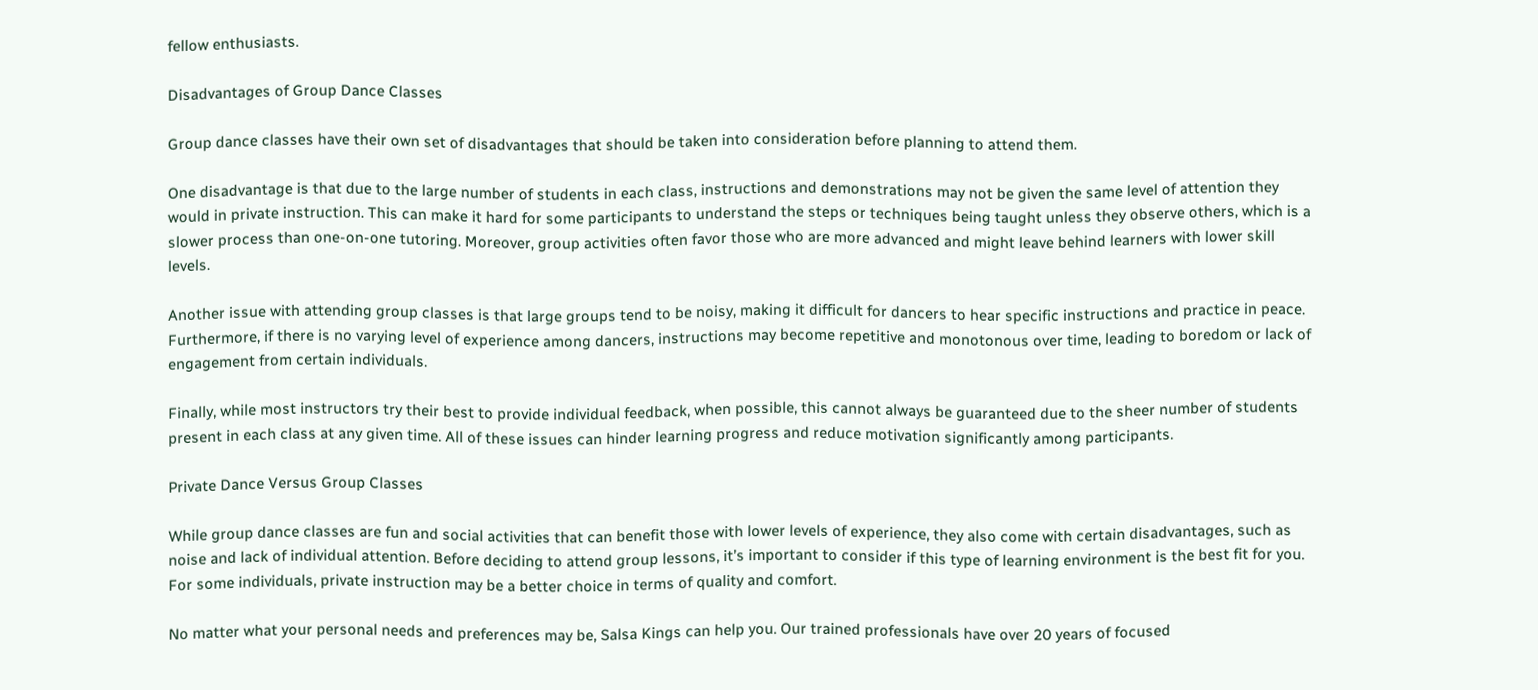fellow enthusiasts.

Disadvantages of Group Dance Classes

Group dance classes have their own set of disadvantages that should be taken into consideration before planning to attend them.

One disadvantage is that due to the large number of students in each class, instructions and demonstrations may not be given the same level of attention they would in private instruction. This can make it hard for some participants to understand the steps or techniques being taught unless they observe others, which is a slower process than one-on-one tutoring. Moreover, group activities often favor those who are more advanced and might leave behind learners with lower skill levels.

Another issue with attending group classes is that large groups tend to be noisy, making it difficult for dancers to hear specific instructions and practice in peace. Furthermore, if there is no varying level of experience among dancers, instructions may become repetitive and monotonous over time, leading to boredom or lack of engagement from certain individuals.

Finally, while most instructors try their best to provide individual feedback, when possible, this cannot always be guaranteed due to the sheer number of students present in each class at any given time. All of these issues can hinder learning progress and reduce motivation significantly among participants.

Private Dance Versus Group Classes

While group dance classes are fun and social activities that can benefit those with lower levels of experience, they also come with certain disadvantages, such as noise and lack of individual attention. Before deciding to attend group lessons, it’s important to consider if this type of learning environment is the best fit for you. For some individuals, private instruction may be a better choice in terms of quality and comfort.

No matter what your personal needs and preferences may be, Salsa Kings can help you. Our trained professionals have over 20 years of focused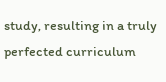study, resulting in a truly perfected curriculum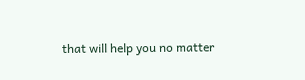that will help you no matter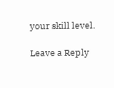your skill level.

Leave a Reply